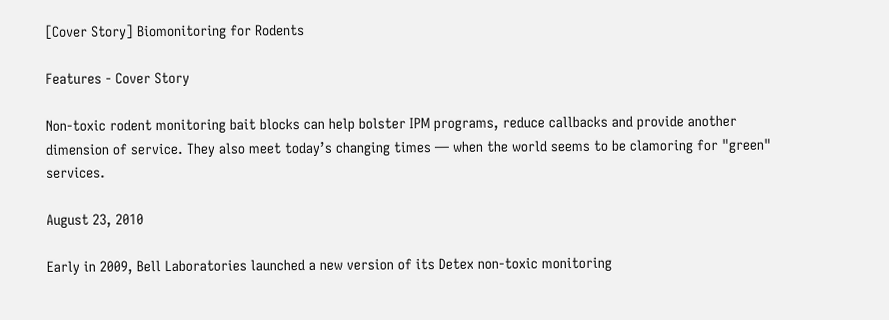[Cover Story] Biomonitoring for Rodents

Features - Cover Story

Non-toxic rodent monitoring bait blocks can help bolster IPM programs, reduce callbacks and provide another dimension of service. They also meet today’s changing times — when the world seems to be clamoring for "green" services.

August 23, 2010

Early in 2009, Bell Laboratories launched a new version of its Detex non-toxic monitoring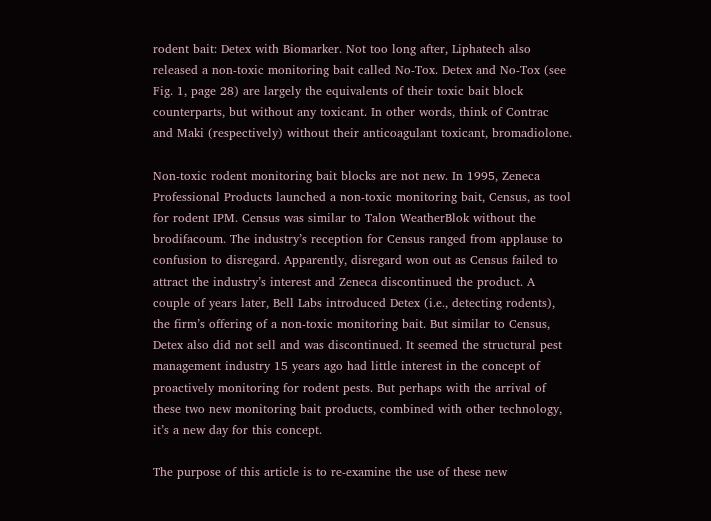rodent bait: Detex with Biomarker. Not too long after, Liphatech also released a non-toxic monitoring bait called No-Tox. Detex and No-Tox (see Fig. 1, page 28) are largely the equivalents of their toxic bait block counterparts, but without any toxicant. In other words, think of Contrac and Maki (respectively) without their anticoagulant toxicant, bromadiolone.

Non-toxic rodent monitoring bait blocks are not new. In 1995, Zeneca Professional Products launched a non-toxic monitoring bait, Census, as tool for rodent IPM. Census was similar to Talon WeatherBlok without the brodifacoum. The industry’s reception for Census ranged from applause to confusion to disregard. Apparently, disregard won out as Census failed to attract the industry’s interest and Zeneca discontinued the product. A couple of years later, Bell Labs introduced Detex (i.e., detecting rodents), the firm’s offering of a non-toxic monitoring bait. But similar to Census, Detex also did not sell and was discontinued. It seemed the structural pest management industry 15 years ago had little interest in the concept of proactively monitoring for rodent pests. But perhaps with the arrival of these two new monitoring bait products, combined with other technology, it’s a new day for this concept.

The purpose of this article is to re-examine the use of these new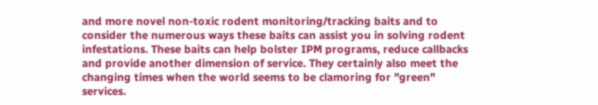and more novel non-toxic rodent monitoring/tracking baits and to consider the numerous ways these baits can assist you in solving rodent infestations. These baits can help bolster IPM programs, reduce callbacks and provide another dimension of service. They certainly also meet the changing times when the world seems to be clamoring for "green" services.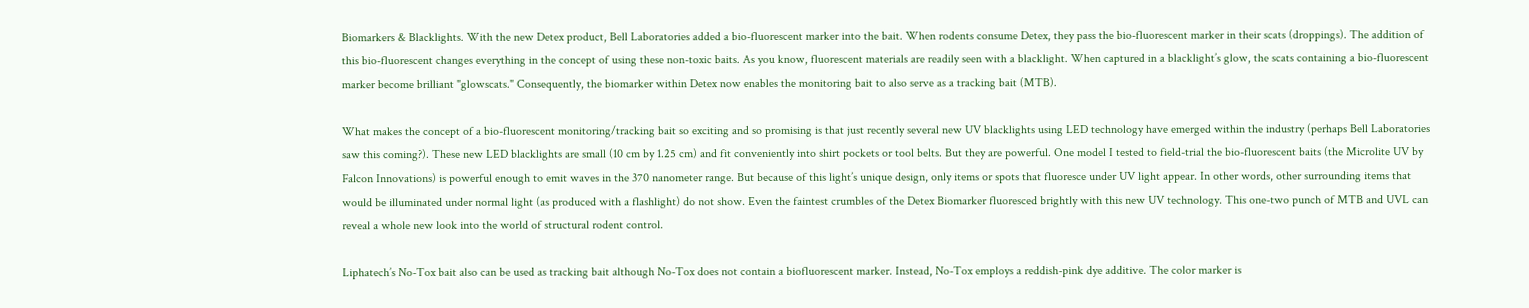Biomarkers & Blacklights. With the new Detex product, Bell Laboratories added a bio-fluorescent marker into the bait. When rodents consume Detex, they pass the bio-fluorescent marker in their scats (droppings). The addition of this bio-fluorescent changes everything in the concept of using these non-toxic baits. As you know, fluorescent materials are readily seen with a blacklight. When captured in a blacklight’s glow, the scats containing a bio-fluorescent marker become brilliant "glowscats." Consequently, the biomarker within Detex now enables the monitoring bait to also serve as a tracking bait (MTB).

What makes the concept of a bio-fluorescent monitoring/tracking bait so exciting and so promising is that just recently several new UV blacklights using LED technology have emerged within the industry (perhaps Bell Laboratories saw this coming?). These new LED blacklights are small (10 cm by 1.25 cm) and fit conveniently into shirt pockets or tool belts. But they are powerful. One model I tested to field-trial the bio-fluorescent baits (the Microlite UV by Falcon Innovations) is powerful enough to emit waves in the 370 nanometer range. But because of this light’s unique design, only items or spots that fluoresce under UV light appear. In other words, other surrounding items that would be illuminated under normal light (as produced with a flashlight) do not show. Even the faintest crumbles of the Detex Biomarker fluoresced brightly with this new UV technology. This one-two punch of MTB and UVL can reveal a whole new look into the world of structural rodent control.

Liphatech’s No-Tox bait also can be used as tracking bait although No-Tox does not contain a biofluorescent marker. Instead, No-Tox employs a reddish-pink dye additive. The color marker is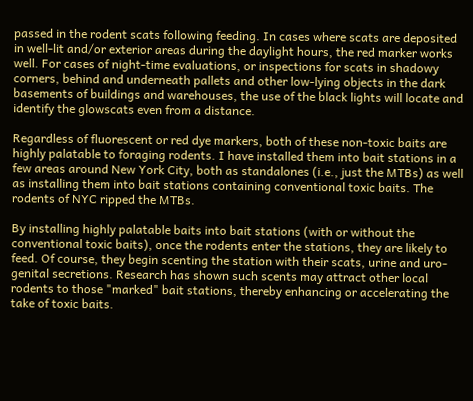passed in the rodent scats following feeding. In cases where scats are deposited in well-lit and/or exterior areas during the daylight hours, the red marker works well. For cases of night-time evaluations, or inspections for scats in shadowy corners, behind and underneath pallets and other low-lying objects in the dark basements of buildings and warehouses, the use of the black lights will locate and identify the glowscats even from a distance.

Regardless of fluorescent or red dye markers, both of these non-toxic baits are highly palatable to foraging rodents. I have installed them into bait stations in a few areas around New York City, both as standalones (i.e., just the MTBs) as well as installing them into bait stations containing conventional toxic baits. The rodents of NYC ripped the MTBs.

By installing highly palatable baits into bait stations (with or without the conventional toxic baits), once the rodents enter the stations, they are likely to feed. Of course, they begin scenting the station with their scats, urine and uro-genital secretions. Research has shown such scents may attract other local rodents to those "marked" bait stations, thereby enhancing or accelerating the take of toxic baits.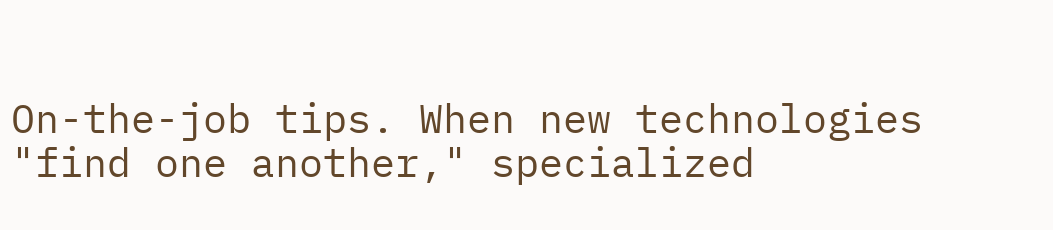On-the-job tips. When new technologies "find one another," specialized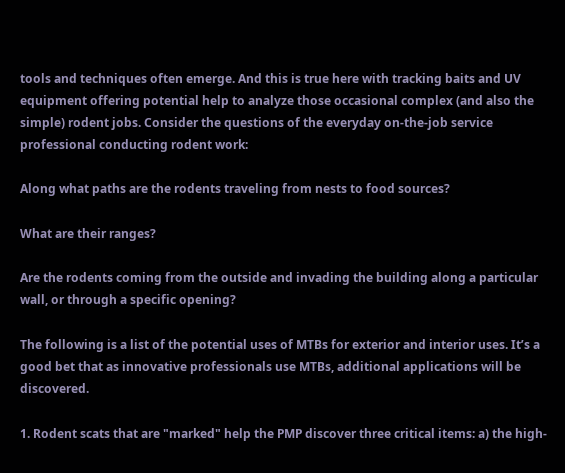tools and techniques often emerge. And this is true here with tracking baits and UV equipment offering potential help to analyze those occasional complex (and also the simple) rodent jobs. Consider the questions of the everyday on-the-job service professional conducting rodent work:

Along what paths are the rodents traveling from nests to food sources?

What are their ranges?

Are the rodents coming from the outside and invading the building along a particular wall, or through a specific opening?

The following is a list of the potential uses of MTBs for exterior and interior uses. It’s a good bet that as innovative professionals use MTBs, additional applications will be discovered.

1. Rodent scats that are "marked" help the PMP discover three critical items: a) the high-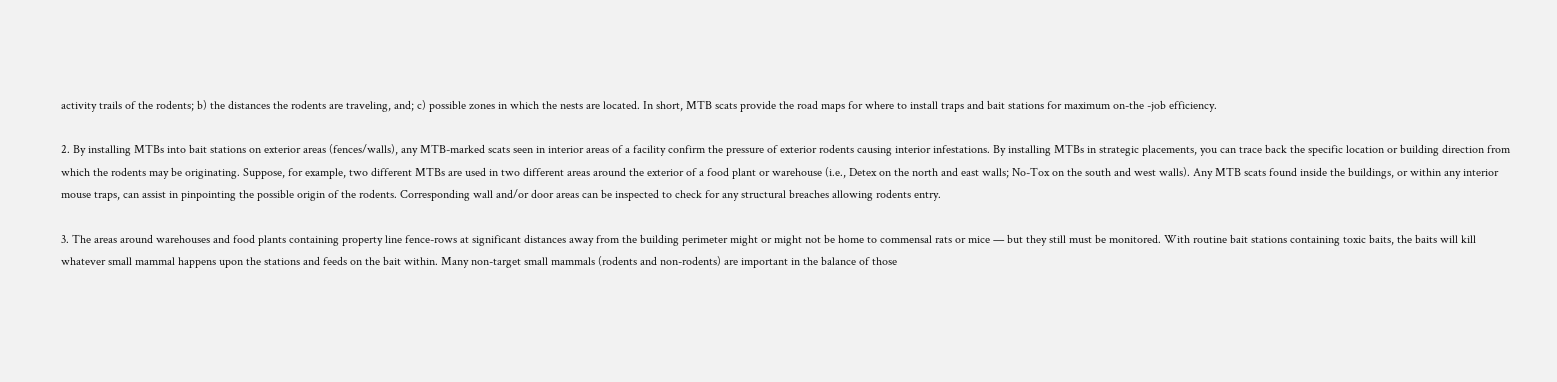activity trails of the rodents; b) the distances the rodents are traveling, and; c) possible zones in which the nests are located. In short, MTB scats provide the road maps for where to install traps and bait stations for maximum on-the -job efficiency.

2. By installing MTBs into bait stations on exterior areas (fences/walls), any MTB-marked scats seen in interior areas of a facility confirm the pressure of exterior rodents causing interior infestations. By installing MTBs in strategic placements, you can trace back the specific location or building direction from which the rodents may be originating. Suppose, for example, two different MTBs are used in two different areas around the exterior of a food plant or warehouse (i.e., Detex on the north and east walls; No-Tox on the south and west walls). Any MTB scats found inside the buildings, or within any interior mouse traps, can assist in pinpointing the possible origin of the rodents. Corresponding wall and/or door areas can be inspected to check for any structural breaches allowing rodents entry.

3. The areas around warehouses and food plants containing property line fence-rows at significant distances away from the building perimeter might or might not be home to commensal rats or mice — but they still must be monitored. With routine bait stations containing toxic baits, the baits will kill whatever small mammal happens upon the stations and feeds on the bait within. Many non-target small mammals (rodents and non-rodents) are important in the balance of those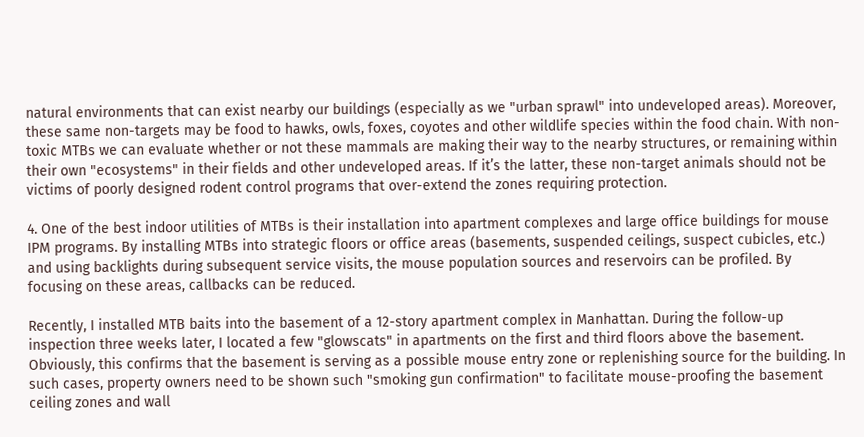natural environments that can exist nearby our buildings (especially as we "urban sprawl" into undeveloped areas). Moreover, these same non-targets may be food to hawks, owls, foxes, coyotes and other wildlife species within the food chain. With non-toxic MTBs we can evaluate whether or not these mammals are making their way to the nearby structures, or remaining within their own "ecosystems" in their fields and other undeveloped areas. If it’s the latter, these non-target animals should not be victims of poorly designed rodent control programs that over-extend the zones requiring protection.

4. One of the best indoor utilities of MTBs is their installation into apartment complexes and large office buildings for mouse IPM programs. By installing MTBs into strategic floors or office areas (basements, suspended ceilings, suspect cubicles, etc.) and using backlights during subsequent service visits, the mouse population sources and reservoirs can be profiled. By focusing on these areas, callbacks can be reduced.

Recently, I installed MTB baits into the basement of a 12-story apartment complex in Manhattan. During the follow-up inspection three weeks later, I located a few "glowscats" in apartments on the first and third floors above the basement. Obviously, this confirms that the basement is serving as a possible mouse entry zone or replenishing source for the building. In such cases, property owners need to be shown such "smoking gun confirmation" to facilitate mouse-proofing the basement ceiling zones and wall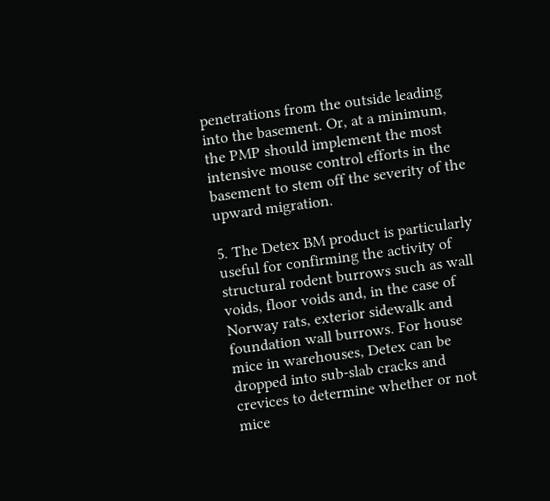penetrations from the outside leading into the basement. Or, at a minimum, the PMP should implement the most intensive mouse control efforts in the basement to stem off the severity of the upward migration.

5. The Detex BM product is particularly useful for confirming the activity of structural rodent burrows such as wall voids, floor voids and, in the case of Norway rats, exterior sidewalk and foundation wall burrows. For house mice in warehouses, Detex can be dropped into sub-slab cracks and crevices to determine whether or not mice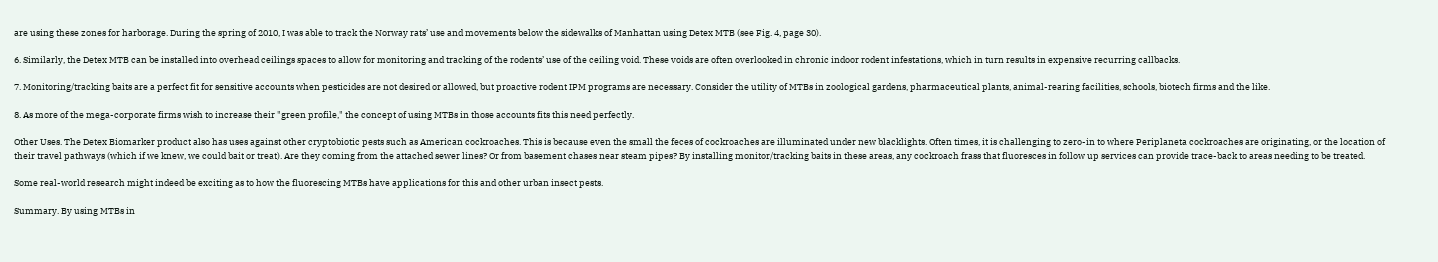are using these zones for harborage. During the spring of 2010, I was able to track the Norway rats’ use and movements below the sidewalks of Manhattan using Detex MTB (see Fig. 4, page 30).

6. Similarly, the Detex MTB can be installed into overhead ceilings spaces to allow for monitoring and tracking of the rodents’ use of the ceiling void. These voids are often overlooked in chronic indoor rodent infestations, which in turn results in expensive recurring callbacks.

7. Monitoring/tracking baits are a perfect fit for sensitive accounts when pesticides are not desired or allowed, but proactive rodent IPM programs are necessary. Consider the utility of MTBs in zoological gardens, pharmaceutical plants, animal-rearing facilities, schools, biotech firms and the like.

8. As more of the mega-corporate firms wish to increase their "green profile," the concept of using MTBs in those accounts fits this need perfectly.

Other Uses. The Detex Biomarker product also has uses against other cryptobiotic pests such as American cockroaches. This is because even the small the feces of cockroaches are illuminated under new blacklights. Often times, it is challenging to zero-in to where Periplaneta cockroaches are originating, or the location of their travel pathways (which if we knew, we could bait or treat). Are they coming from the attached sewer lines? Or from basement chases near steam pipes? By installing monitor/tracking baits in these areas, any cockroach frass that fluoresces in follow up services can provide trace-back to areas needing to be treated.

Some real-world research might indeed be exciting as to how the fluorescing MTBs have applications for this and other urban insect pests.

Summary. By using MTBs in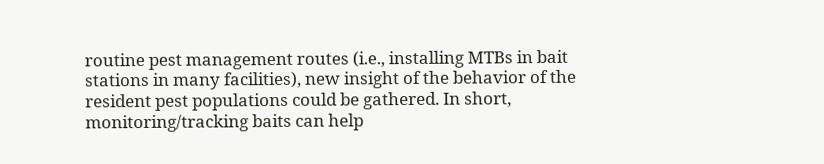routine pest management routes (i.e., installing MTBs in bait stations in many facilities), new insight of the behavior of the resident pest populations could be gathered. In short, monitoring/tracking baits can help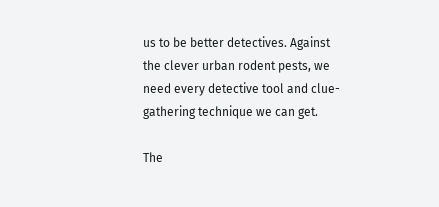us to be better detectives. Against the clever urban rodent pests, we need every detective tool and clue-gathering technique we can get.

The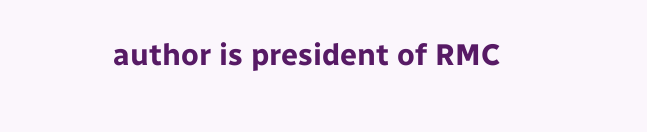author is president of RMC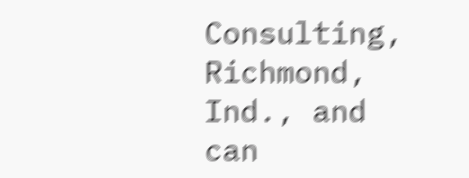Consulting, Richmond, Ind., and can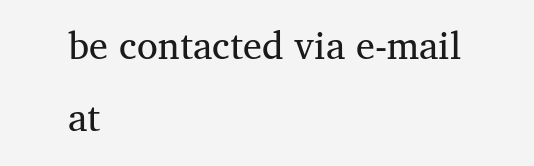be contacted via e-mail at